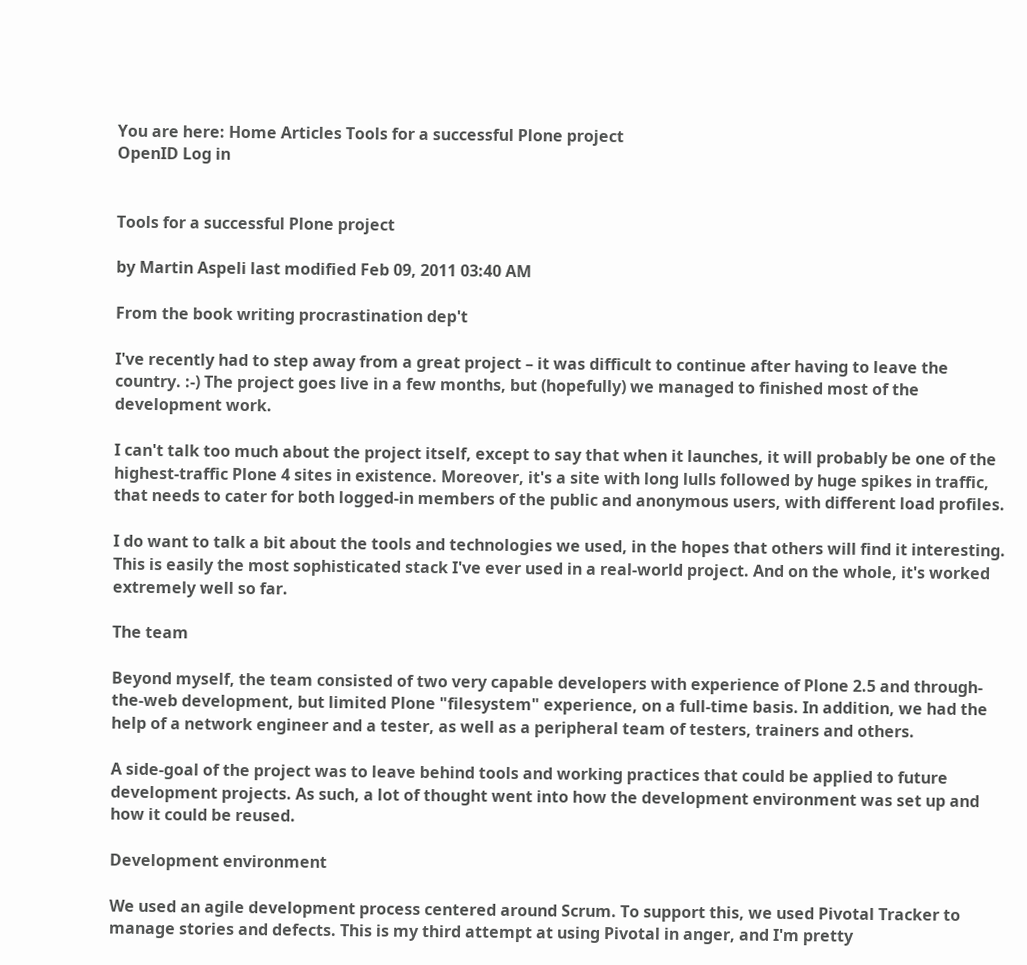You are here: Home Articles Tools for a successful Plone project
OpenID Log in


Tools for a successful Plone project

by Martin Aspeli last modified Feb 09, 2011 03:40 AM

From the book writing procrastination dep't

I've recently had to step away from a great project – it was difficult to continue after having to leave the country. :-) The project goes live in a few months, but (hopefully) we managed to finished most of the development work.

I can't talk too much about the project itself, except to say that when it launches, it will probably be one of the highest-traffic Plone 4 sites in existence. Moreover, it's a site with long lulls followed by huge spikes in traffic, that needs to cater for both logged-in members of the public and anonymous users, with different load profiles.

I do want to talk a bit about the tools and technologies we used, in the hopes that others will find it interesting. This is easily the most sophisticated stack I've ever used in a real-world project. And on the whole, it's worked extremely well so far.

The team

Beyond myself, the team consisted of two very capable developers with experience of Plone 2.5 and through-the-web development, but limited Plone "filesystem" experience, on a full-time basis. In addition, we had the help of a network engineer and a tester, as well as a peripheral team of testers, trainers and others.

A side-goal of the project was to leave behind tools and working practices that could be applied to future development projects. As such, a lot of thought went into how the development environment was set up and how it could be reused.

Development environment

We used an agile development process centered around Scrum. To support this, we used Pivotal Tracker to manage stories and defects. This is my third attempt at using Pivotal in anger, and I'm pretty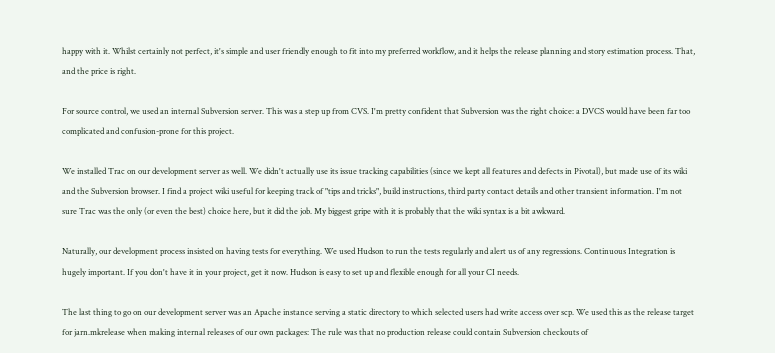happy with it. Whilst certainly not perfect, it's simple and user friendly enough to fit into my preferred workflow, and it helps the release planning and story estimation process. That, and the price is right.

For source control, we used an internal Subversion server. This was a step up from CVS. I'm pretty confident that Subversion was the right choice: a DVCS would have been far too complicated and confusion-prone for this project.

We installed Trac on our development server as well. We didn't actually use its issue tracking capabilities (since we kept all features and defects in Pivotal), but made use of its wiki and the Subversion browser. I find a project wiki useful for keeping track of "tips and tricks", build instructions, third party contact details and other transient information. I'm not sure Trac was the only (or even the best) choice here, but it did the job. My biggest gripe with it is probably that the wiki syntax is a bit awkward.

Naturally, our development process insisted on having tests for everything. We used Hudson to run the tests regularly and alert us of any regressions. Continuous Integration is hugely important. If you don't have it in your project, get it now. Hudson is easy to set up and flexible enough for all your CI needs.

The last thing to go on our development server was an Apache instance serving a static directory to which selected users had write access over scp. We used this as the release target for jarn.mkrelease when making internal releases of our own packages: The rule was that no production release could contain Subversion checkouts of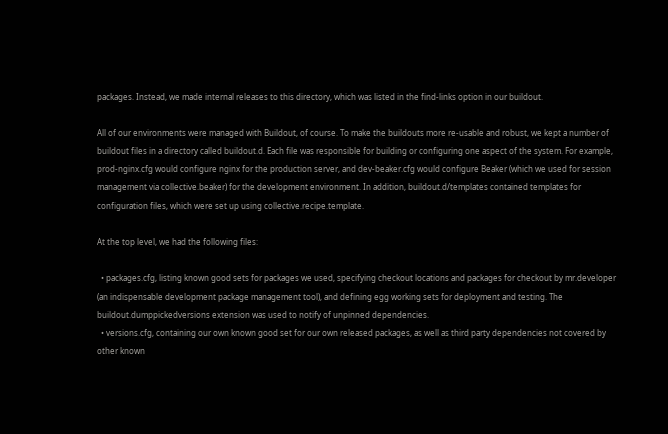packages. Instead, we made internal releases to this directory, which was listed in the find-links option in our buildout.

All of our environments were managed with Buildout, of course. To make the buildouts more re-usable and robust, we kept a number of buildout files in a directory called buildout.d. Each file was responsible for building or configuring one aspect of the system. For example, prod-nginx.cfg would configure nginx for the production server, and dev-beaker.cfg would configure Beaker (which we used for session management via collective.beaker) for the development environment. In addition, buildout.d/templates contained templates for configuration files, which were set up using collective.recipe.template.

At the top level, we had the following files:

  • packages.cfg, listing known good sets for packages we used, specifying checkout locations and packages for checkout by mr.developer (an indispensable development package management tool), and defining egg working sets for deployment and testing. The buildout.dumppickedversions extension was used to notify of unpinned dependencies.
  • versions.cfg, containing our own known good set for our own released packages, as well as third party dependencies not covered by other known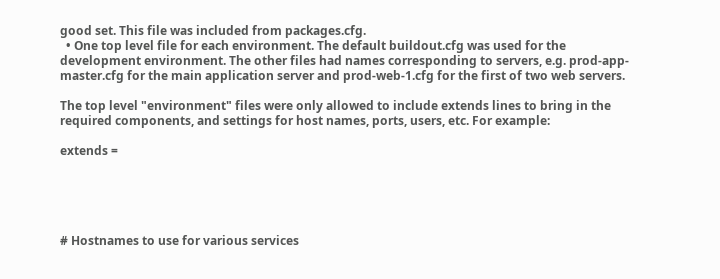good set. This file was included from packages.cfg.
  • One top level file for each environment. The default buildout.cfg was used for the development environment. The other files had names corresponding to servers, e.g. prod-app-master.cfg for the main application server and prod-web-1.cfg for the first of two web servers.

The top level "environment" files were only allowed to include extends lines to bring in the required components, and settings for host names, ports, users, etc. For example:

extends =





# Hostnames to use for various services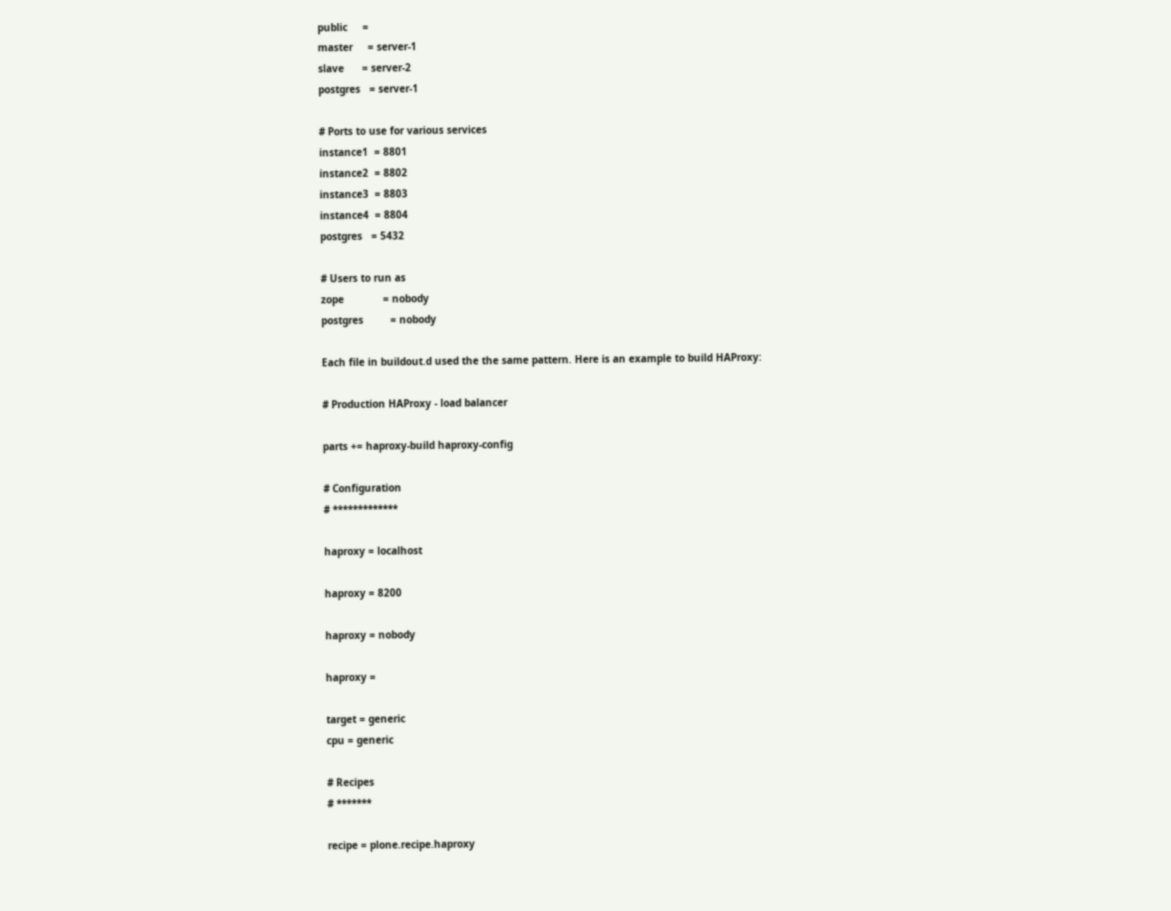public     =
master     = server-1
slave      = server-2
postgres   = server-1

# Ports to use for various services
instance1  = 8801
instance2  = 8802
instance3  = 8803
instance4  = 8804
postgres   = 5432

# Users to run as
zope             = nobody
postgres         = nobody

Each file in buildout.d used the the same pattern. Here is an example to build HAProxy:

# Production HAProxy - load balancer

parts += haproxy-build haproxy-config

# Configuration
# *************

haproxy = localhost

haproxy = 8200

haproxy = nobody

haproxy =

target = generic
cpu = generic

# Recipes
# *******

recipe = plone.recipe.haproxy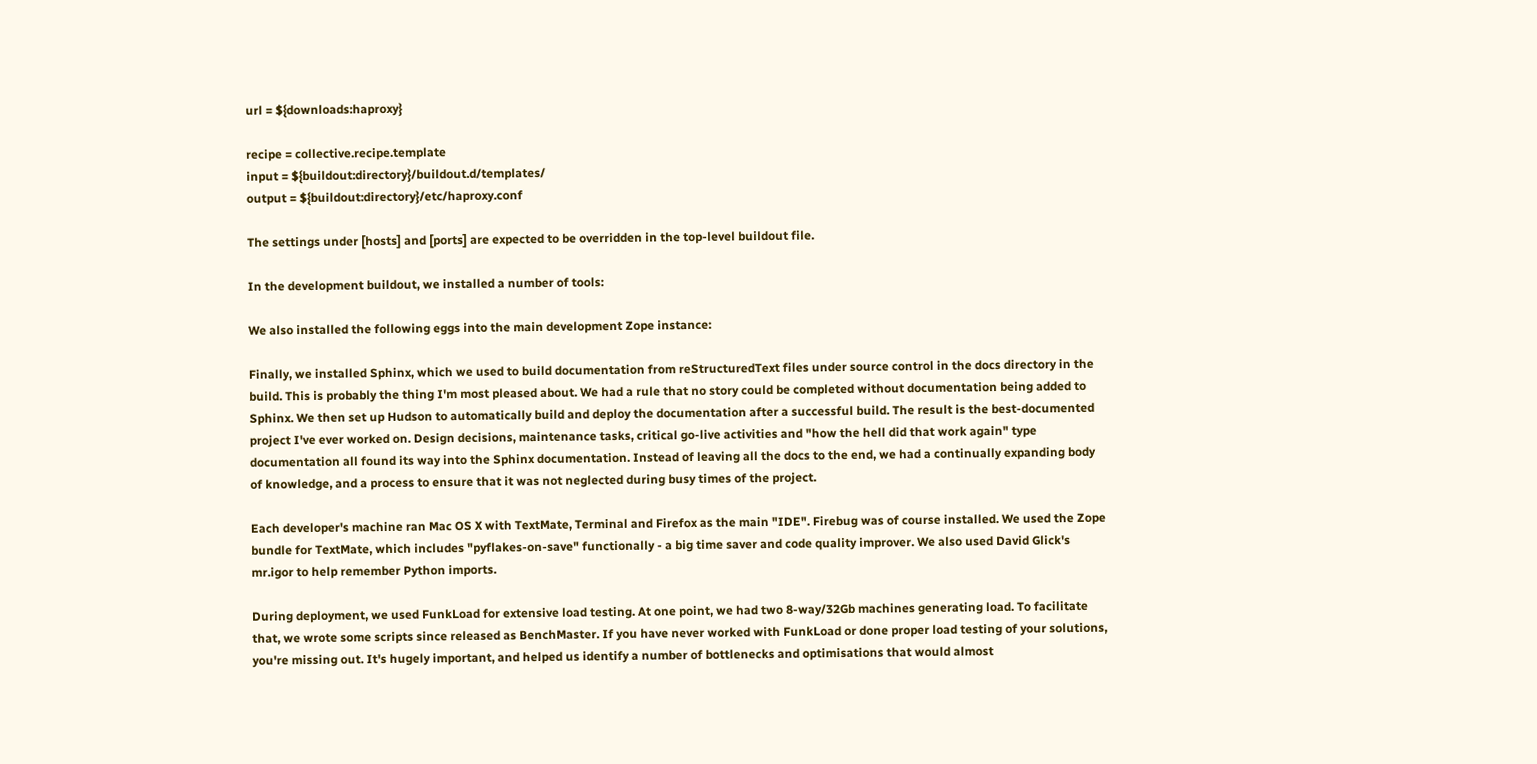url = ${downloads:haproxy}

recipe = collective.recipe.template
input = ${buildout:directory}/buildout.d/templates/
output = ${buildout:directory}/etc/haproxy.conf

The settings under [hosts] and [ports] are expected to be overridden in the top-level buildout file.

In the development buildout, we installed a number of tools:

We also installed the following eggs into the main development Zope instance:

Finally, we installed Sphinx, which we used to build documentation from reStructuredText files under source control in the docs directory in the build. This is probably the thing I'm most pleased about. We had a rule that no story could be completed without documentation being added to Sphinx. We then set up Hudson to automatically build and deploy the documentation after a successful build. The result is the best-documented project I've ever worked on. Design decisions, maintenance tasks, critical go-live activities and "how the hell did that work again" type documentation all found its way into the Sphinx documentation. Instead of leaving all the docs to the end, we had a continually expanding body of knowledge, and a process to ensure that it was not neglected during busy times of the project.

Each developer's machine ran Mac OS X with TextMate, Terminal and Firefox as the main "IDE". Firebug was of course installed. We used the Zope bundle for TextMate, which includes "pyflakes-on-save" functionally - a big time saver and code quality improver. We also used David Glick's mr.igor to help remember Python imports.

During deployment, we used FunkLoad for extensive load testing. At one point, we had two 8-way/32Gb machines generating load. To facilitate that, we wrote some scripts since released as BenchMaster. If you have never worked with FunkLoad or done proper load testing of your solutions, you're missing out. It's hugely important, and helped us identify a number of bottlenecks and optimisations that would almost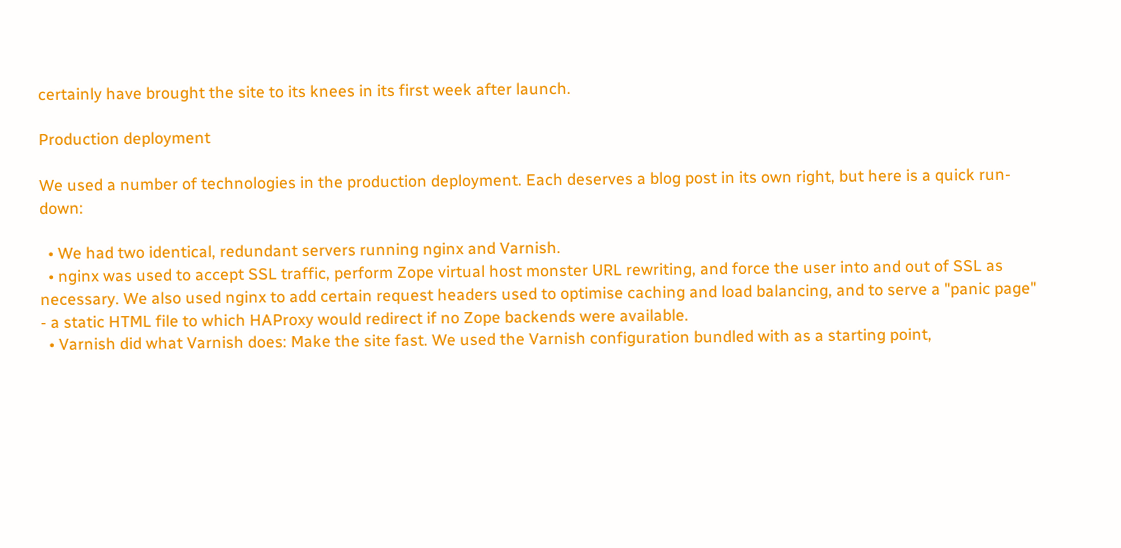certainly have brought the site to its knees in its first week after launch.

Production deployment

We used a number of technologies in the production deployment. Each deserves a blog post in its own right, but here is a quick run-down:

  • We had two identical, redundant servers running nginx and Varnish.
  • nginx was used to accept SSL traffic, perform Zope virtual host monster URL rewriting, and force the user into and out of SSL as necessary. We also used nginx to add certain request headers used to optimise caching and load balancing, and to serve a "panic page" - a static HTML file to which HAProxy would redirect if no Zope backends were available.
  • Varnish did what Varnish does: Make the site fast. We used the Varnish configuration bundled with as a starting point,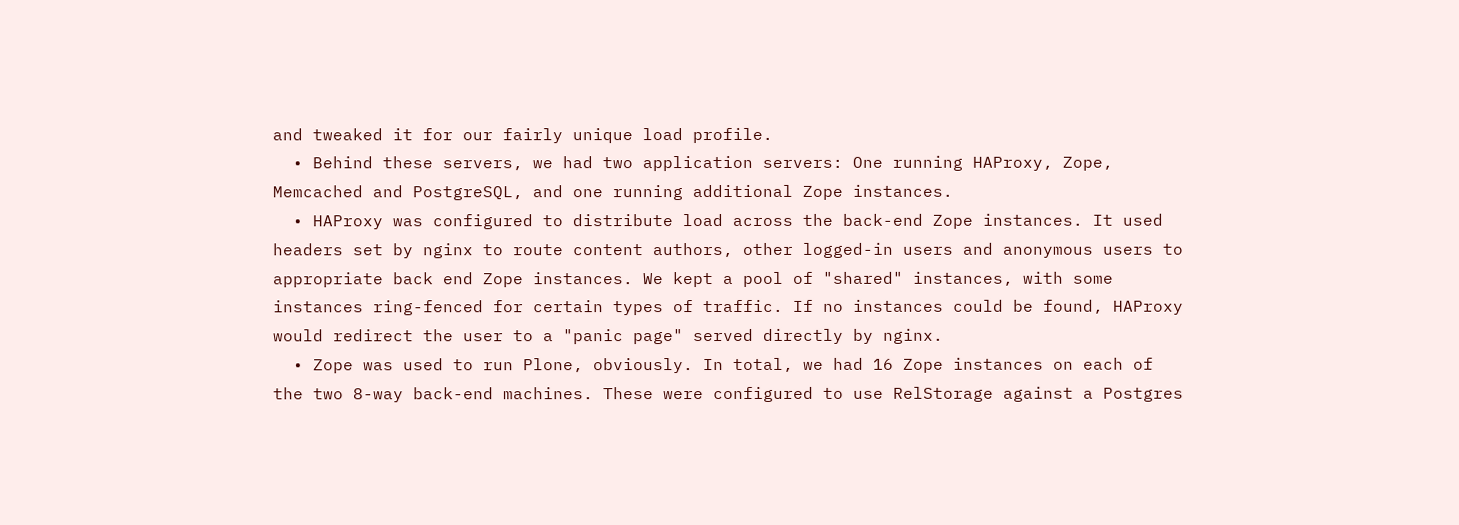and tweaked it for our fairly unique load profile.
  • Behind these servers, we had two application servers: One running HAProxy, Zope, Memcached and PostgreSQL, and one running additional Zope instances.
  • HAProxy was configured to distribute load across the back-end Zope instances. It used headers set by nginx to route content authors, other logged-in users and anonymous users to appropriate back end Zope instances. We kept a pool of "shared" instances, with some instances ring-fenced for certain types of traffic. If no instances could be found, HAProxy would redirect the user to a "panic page" served directly by nginx.
  • Zope was used to run Plone, obviously. In total, we had 16 Zope instances on each of the two 8-way back-end machines. These were configured to use RelStorage against a Postgres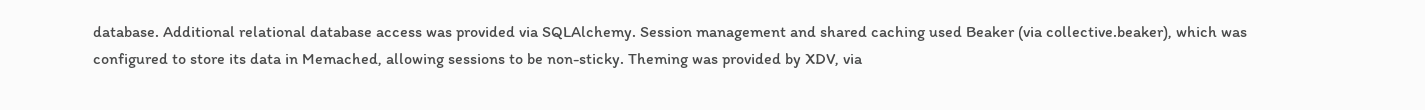database. Additional relational database access was provided via SQLAlchemy. Session management and shared caching used Beaker (via collective.beaker), which was configured to store its data in Memached, allowing sessions to be non-sticky. Theming was provided by XDV, via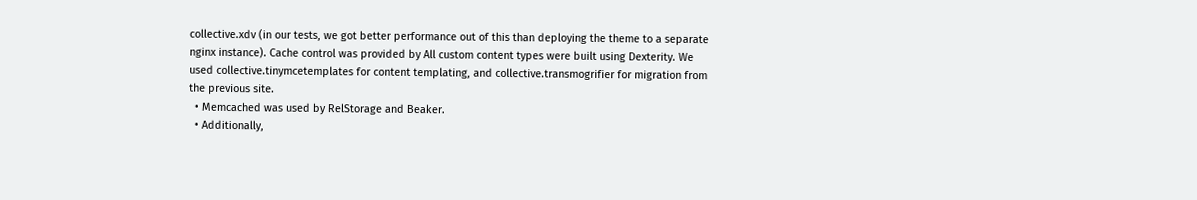collective.xdv (in our tests, we got better performance out of this than deploying the theme to a separate nginx instance). Cache control was provided by All custom content types were built using Dexterity. We used collective.tinymcetemplates for content templating, and collective.transmogrifier for migration from the previous site.
  • Memcached was used by RelStorage and Beaker.
  • Additionally,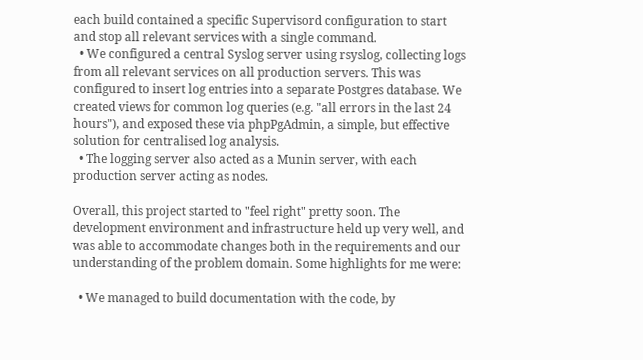each build contained a specific Supervisord configuration to start and stop all relevant services with a single command.
  • We configured a central Syslog server using rsyslog, collecting logs from all relevant services on all production servers. This was configured to insert log entries into a separate Postgres database. We created views for common log queries (e.g. "all errors in the last 24 hours"), and exposed these via phpPgAdmin, a simple, but effective solution for centralised log analysis.
  • The logging server also acted as a Munin server, with each production server acting as nodes.

Overall, this project started to "feel right" pretty soon. The development environment and infrastructure held up very well, and was able to accommodate changes both in the requirements and our understanding of the problem domain. Some highlights for me were:

  • We managed to build documentation with the code, by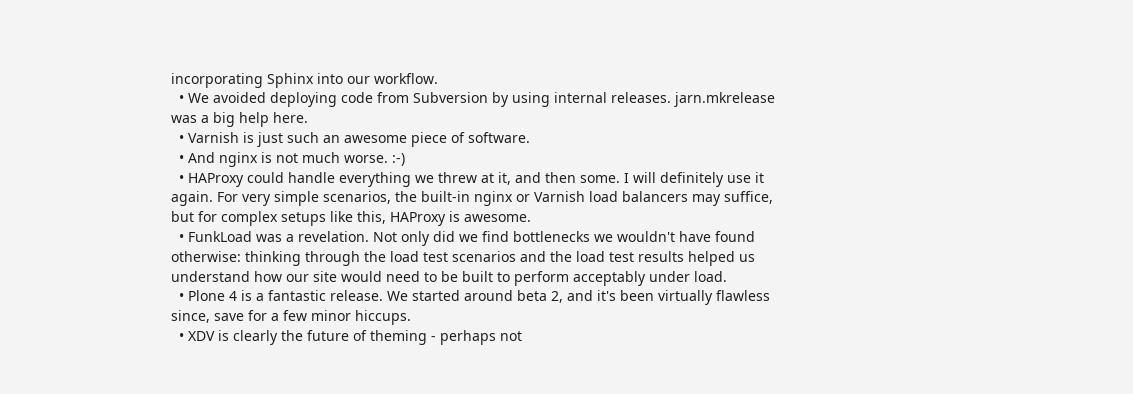incorporating Sphinx into our workflow.
  • We avoided deploying code from Subversion by using internal releases. jarn.mkrelease was a big help here.
  • Varnish is just such an awesome piece of software.
  • And nginx is not much worse. :-)
  • HAProxy could handle everything we threw at it, and then some. I will definitely use it again. For very simple scenarios, the built-in nginx or Varnish load balancers may suffice, but for complex setups like this, HAProxy is awesome.
  • FunkLoad was a revelation. Not only did we find bottlenecks we wouldn't have found otherwise: thinking through the load test scenarios and the load test results helped us understand how our site would need to be built to perform acceptably under load.
  • Plone 4 is a fantastic release. We started around beta 2, and it's been virtually flawless since, save for a few minor hiccups.
  • XDV is clearly the future of theming - perhaps not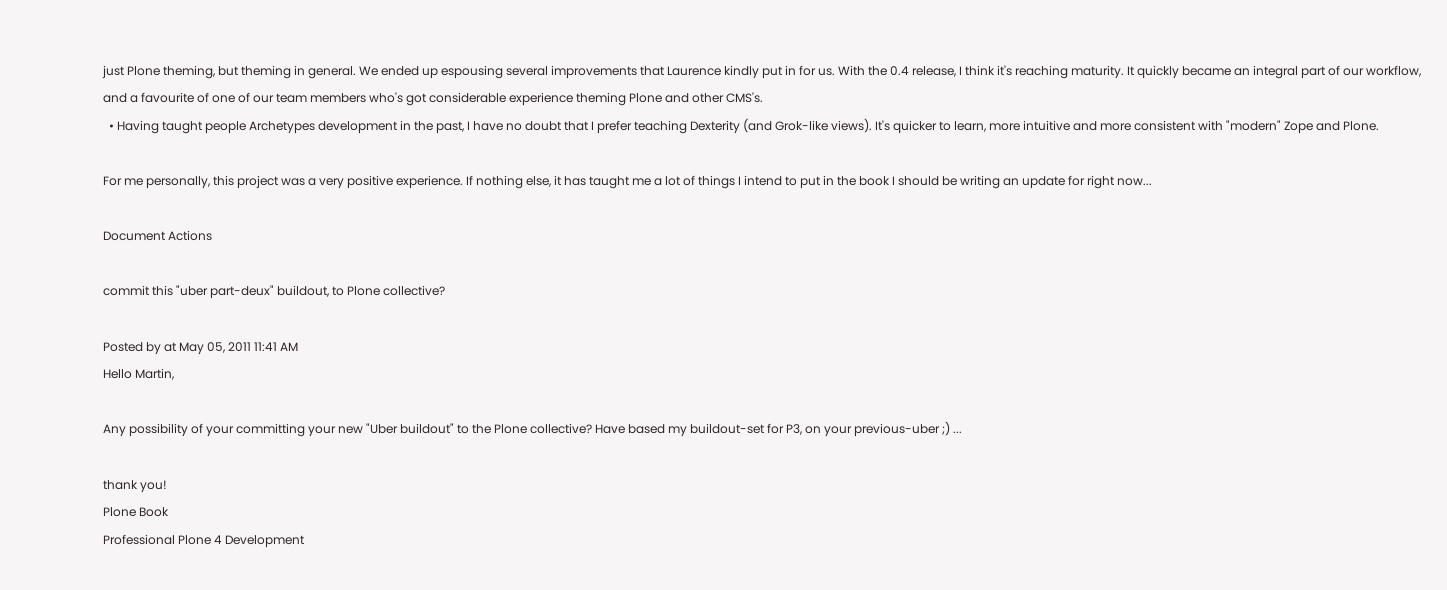just Plone theming, but theming in general. We ended up espousing several improvements that Laurence kindly put in for us. With the 0.4 release, I think it's reaching maturity. It quickly became an integral part of our workflow, and a favourite of one of our team members who's got considerable experience theming Plone and other CMS's.
  • Having taught people Archetypes development in the past, I have no doubt that I prefer teaching Dexterity (and Grok-like views). It's quicker to learn, more intuitive and more consistent with "modern" Zope and Plone.

For me personally, this project was a very positive experience. If nothing else, it has taught me a lot of things I intend to put in the book I should be writing an update for right now...

Document Actions

commit this "uber part-deux" buildout, to Plone collective?

Posted by at May 05, 2011 11:41 AM
Hello Martin,

Any possibility of your committing your new "Uber buildout" to the Plone collective? Have based my buildout-set for P3, on your previous-uber ;) ...

thank you!
Plone Book
Professional Plone 4 Development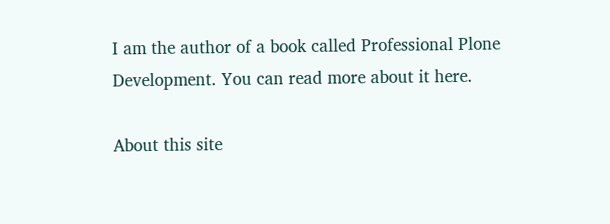I am the author of a book called Professional Plone Development. You can read more about it here.

About this site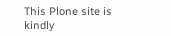This Plone site is kindly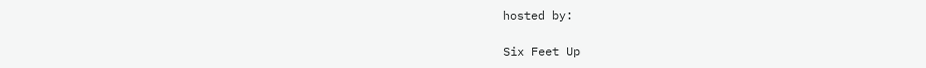hosted by:

Six Feet Up